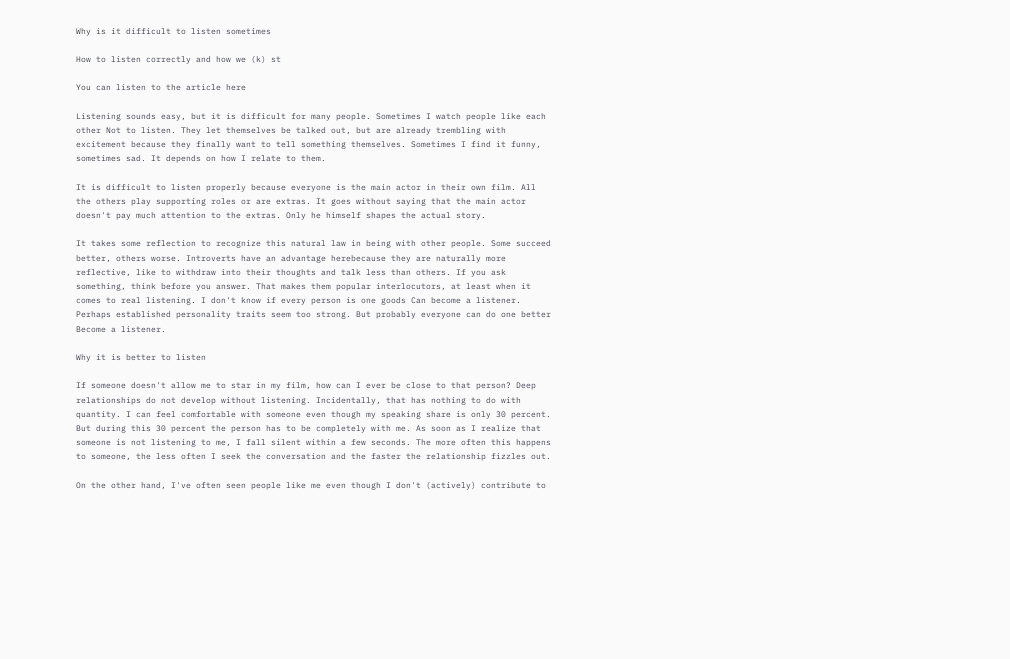Why is it difficult to listen sometimes

How to listen correctly and how we (k) st

You can listen to the article here

Listening sounds easy, but it is difficult for many people. Sometimes I watch people like each other Not to listen. They let themselves be talked out, but are already trembling with excitement because they finally want to tell something themselves. Sometimes I find it funny, sometimes sad. It depends on how I relate to them.

It is difficult to listen properly because everyone is the main actor in their own film. All the others play supporting roles or are extras. It goes without saying that the main actor doesn't pay much attention to the extras. Only he himself shapes the actual story.

It takes some reflection to recognize this natural law in being with other people. Some succeed better, others worse. Introverts have an advantage herebecause they are naturally more reflective, like to withdraw into their thoughts and talk less than others. If you ask something, think before you answer. That makes them popular interlocutors, at least when it comes to real listening. I don't know if every person is one goods Can become a listener. Perhaps established personality traits seem too strong. But probably everyone can do one better Become a listener.

Why it is better to listen

If someone doesn't allow me to star in my film, how can I ever be close to that person? Deep relationships do not develop without listening. Incidentally, that has nothing to do with quantity. I can feel comfortable with someone even though my speaking share is only 30 percent. But during this 30 percent the person has to be completely with me. As soon as I realize that someone is not listening to me, I fall silent within a few seconds. The more often this happens to someone, the less often I seek the conversation and the faster the relationship fizzles out.

On the other hand, I've often seen people like me even though I don't (actively) contribute to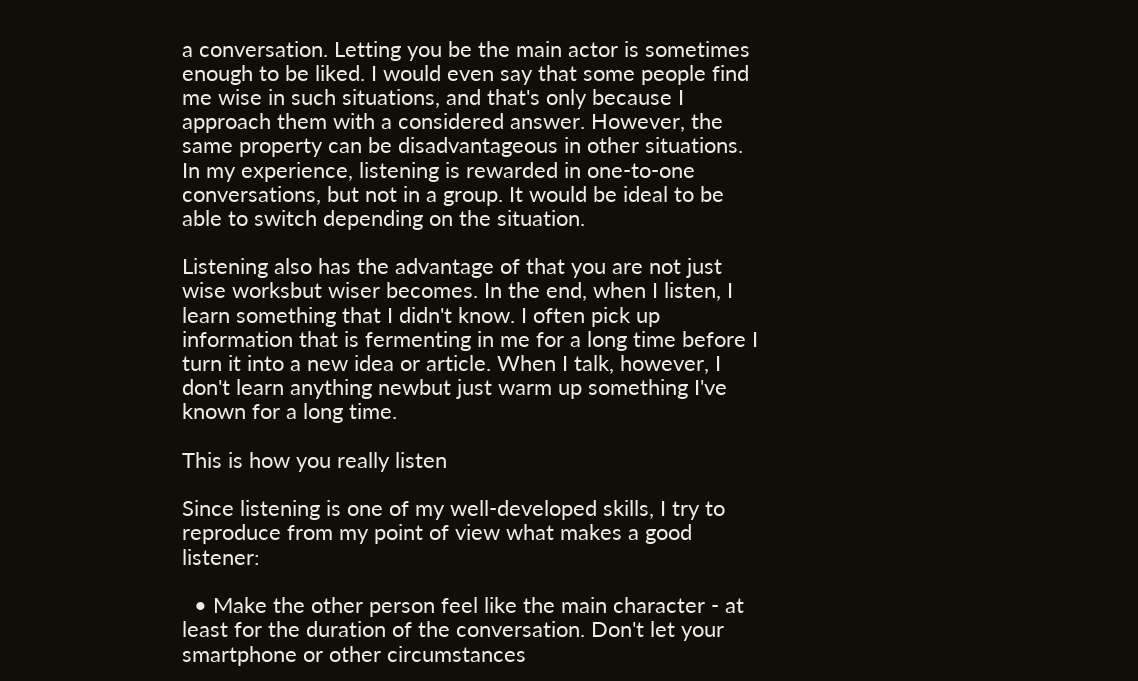a conversation. Letting you be the main actor is sometimes enough to be liked. I would even say that some people find me wise in such situations, and that's only because I approach them with a considered answer. However, the same property can be disadvantageous in other situations. In my experience, listening is rewarded in one-to-one conversations, but not in a group. It would be ideal to be able to switch depending on the situation.

Listening also has the advantage of that you are not just wise worksbut wiser becomes. In the end, when I listen, I learn something that I didn't know. I often pick up information that is fermenting in me for a long time before I turn it into a new idea or article. When I talk, however, I don't learn anything newbut just warm up something I've known for a long time.

This is how you really listen

Since listening is one of my well-developed skills, I try to reproduce from my point of view what makes a good listener:

  • Make the other person feel like the main character - at least for the duration of the conversation. Don't let your smartphone or other circumstances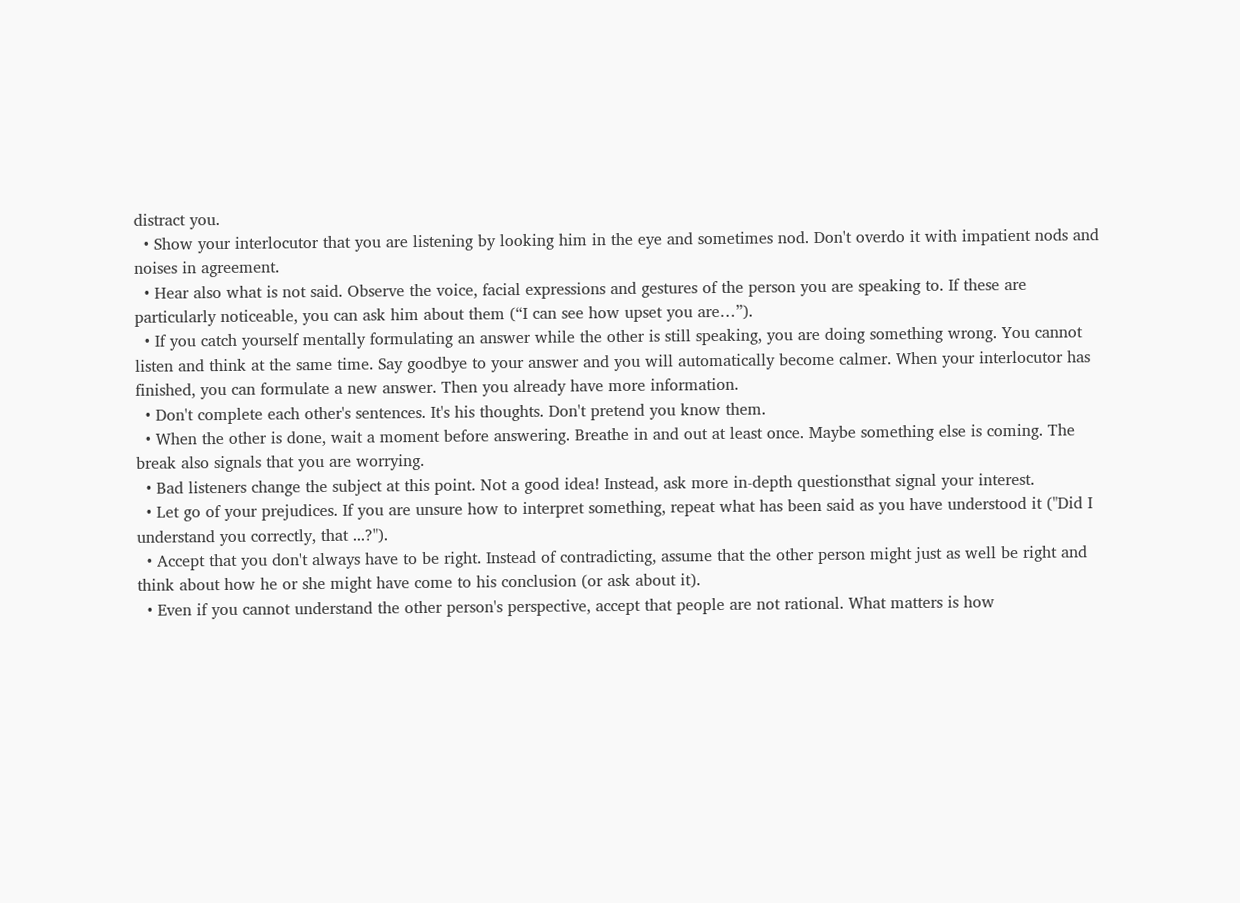distract you.
  • Show your interlocutor that you are listening by looking him in the eye and sometimes nod. Don't overdo it with impatient nods and noises in agreement.
  • Hear also what is not said. Observe the voice, facial expressions and gestures of the person you are speaking to. If these are particularly noticeable, you can ask him about them (“I can see how upset you are…”).
  • If you catch yourself mentally formulating an answer while the other is still speaking, you are doing something wrong. You cannot listen and think at the same time. Say goodbye to your answer and you will automatically become calmer. When your interlocutor has finished, you can formulate a new answer. Then you already have more information.
  • Don't complete each other's sentences. It's his thoughts. Don't pretend you know them.
  • When the other is done, wait a moment before answering. Breathe in and out at least once. Maybe something else is coming. The break also signals that you are worrying.
  • Bad listeners change the subject at this point. Not a good idea! Instead, ask more in-depth questionsthat signal your interest.
  • Let go of your prejudices. If you are unsure how to interpret something, repeat what has been said as you have understood it ("Did I understand you correctly, that ...?").
  • Accept that you don't always have to be right. Instead of contradicting, assume that the other person might just as well be right and think about how he or she might have come to his conclusion (or ask about it).
  • Even if you cannot understand the other person's perspective, accept that people are not rational. What matters is how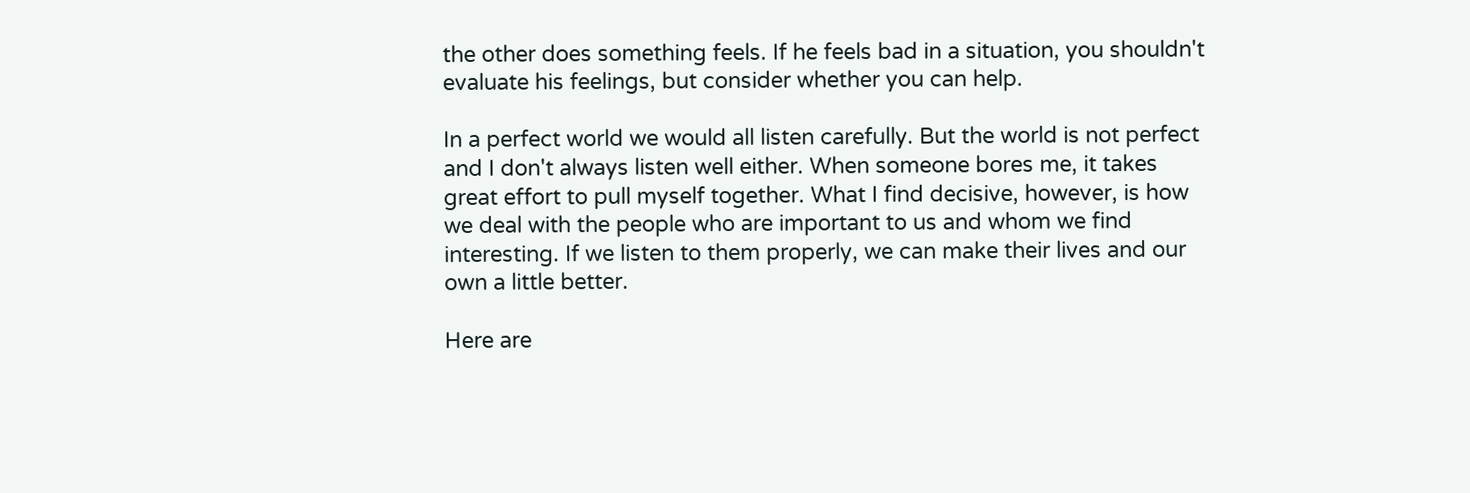the other does something feels. If he feels bad in a situation, you shouldn't evaluate his feelings, but consider whether you can help.

In a perfect world we would all listen carefully. But the world is not perfect and I don't always listen well either. When someone bores me, it takes great effort to pull myself together. What I find decisive, however, is how we deal with the people who are important to us and whom we find interesting. If we listen to them properly, we can make their lives and our own a little better.

Here are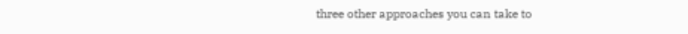three other approaches you can take to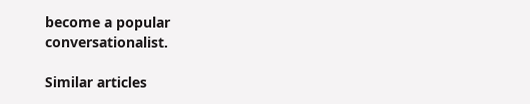become a popular conversationalist.

Similar articles